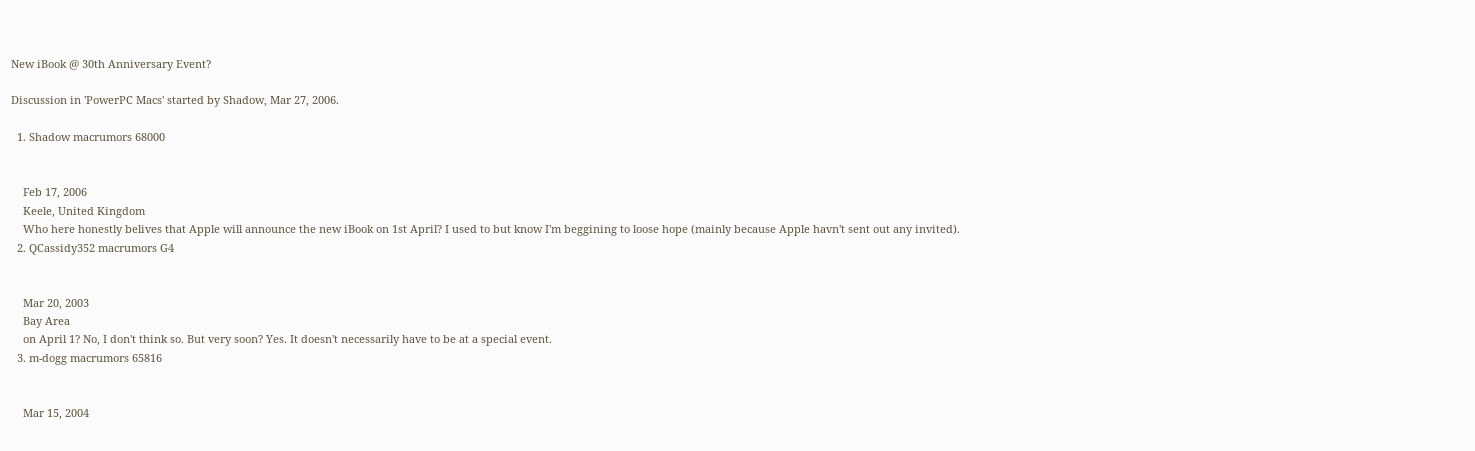New iBook @ 30th Anniversary Event?

Discussion in 'PowerPC Macs' started by Shadow, Mar 27, 2006.

  1. Shadow macrumors 68000


    Feb 17, 2006
    Keele, United Kingdom
    Who here honestly belives that Apple will announce the new iBook on 1st April? I used to but know I'm beggining to loose hope (mainly because Apple havn't sent out any invited).
  2. QCassidy352 macrumors G4


    Mar 20, 2003
    Bay Area
    on April 1? No, I don't think so. But very soon? Yes. It doesn't necessarily have to be at a special event.
  3. m-dogg macrumors 65816


    Mar 15, 2004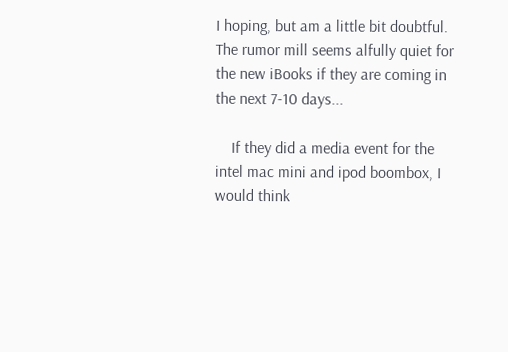I hoping, but am a little bit doubtful. The rumor mill seems alfully quiet for the new iBooks if they are coming in the next 7-10 days...

    If they did a media event for the intel mac mini and ipod boombox, I would think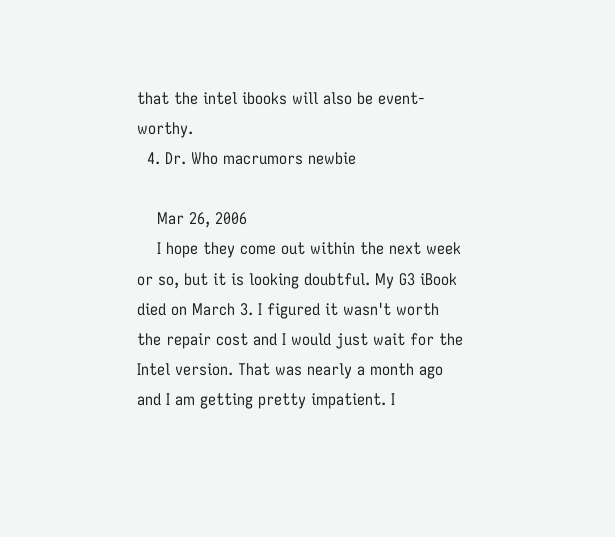that the intel ibooks will also be event-worthy.
  4. Dr. Who macrumors newbie

    Mar 26, 2006
    I hope they come out within the next week or so, but it is looking doubtful. My G3 iBook died on March 3. I figured it wasn't worth the repair cost and I would just wait for the Intel version. That was nearly a month ago and I am getting pretty impatient. I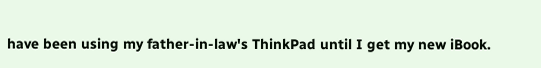have been using my father-in-law's ThinkPad until I get my new iBook.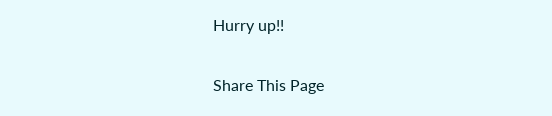Hurry up!!

Share This Page